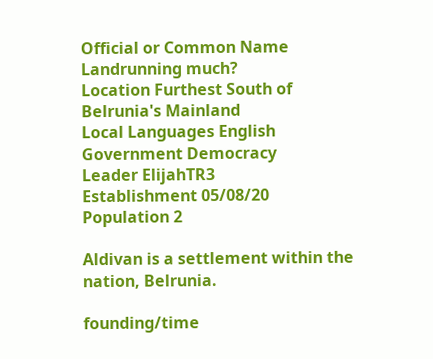Official or Common Name
Landrunning much?
Location Furthest South of Belrunia's Mainland
Local Languages English
Government Democracy
Leader ElijahTR3
Establishment 05/08/20
Population 2

Aldivan is a settlement within the nation, Belrunia.

founding/time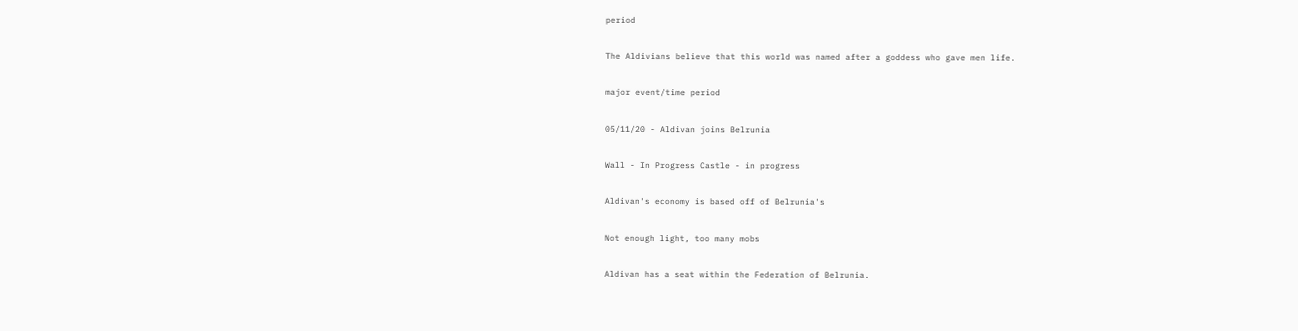period

The Aldivians believe that this world was named after a goddess who gave men life.

major event/time period

05/11/20 - Aldivan joins Belrunia

Wall - In Progress Castle - in progress

Aldivan's economy is based off of Belrunia's

Not enough light, too many mobs

Aldivan has a seat within the Federation of Belrunia.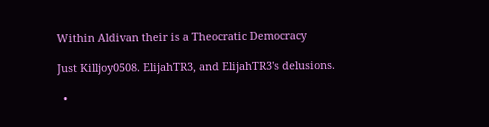Within Aldivan their is a Theocratic Democracy

Just Killjoy0508. ElijahTR3, and ElijahTR3's delusions.

  •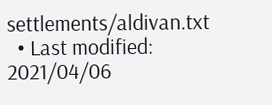settlements/aldivan.txt
  • Last modified: 2021/04/06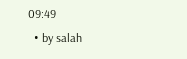09:49
  • by salah